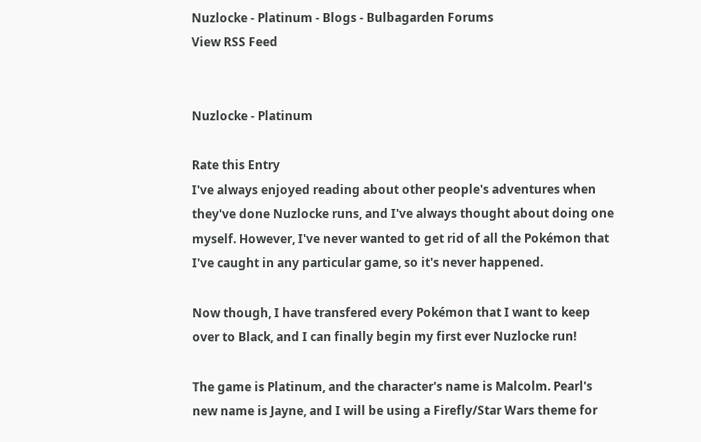Nuzlocke - Platinum - Blogs - Bulbagarden Forums
View RSS Feed


Nuzlocke - Platinum

Rate this Entry
I've always enjoyed reading about other people's adventures when they've done Nuzlocke runs, and I've always thought about doing one myself. However, I've never wanted to get rid of all the Pokémon that I've caught in any particular game, so it's never happened.

Now though, I have transfered every Pokémon that I want to keep over to Black, and I can finally begin my first ever Nuzlocke run!

The game is Platinum, and the character's name is Malcolm. Pearl's new name is Jayne, and I will be using a Firefly/Star Wars theme for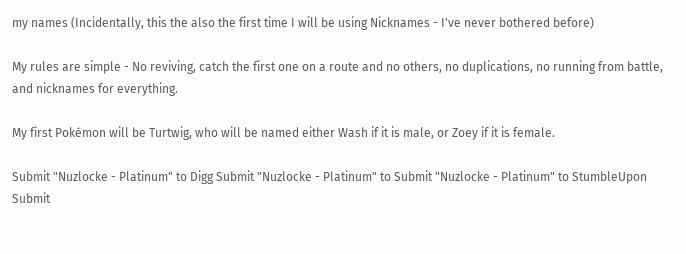my names (Incidentally, this the also the first time I will be using Nicknames - I've never bothered before)

My rules are simple - No reviving, catch the first one on a route and no others, no duplications, no running from battle, and nicknames for everything.

My first Pokémon will be Turtwig, who will be named either Wash if it is male, or Zoey if it is female.

Submit "Nuzlocke - Platinum" to Digg Submit "Nuzlocke - Platinum" to Submit "Nuzlocke - Platinum" to StumbleUpon Submit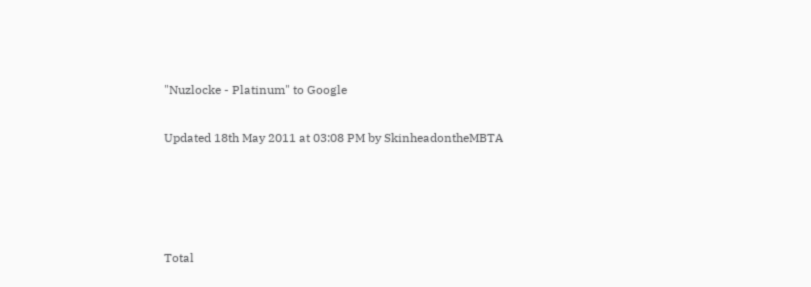"Nuzlocke - Platinum" to Google

Updated 18th May 2011 at 03:08 PM by SkinheadontheMBTA




Total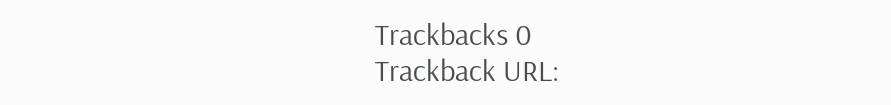Trackbacks 0
Trackback URL: